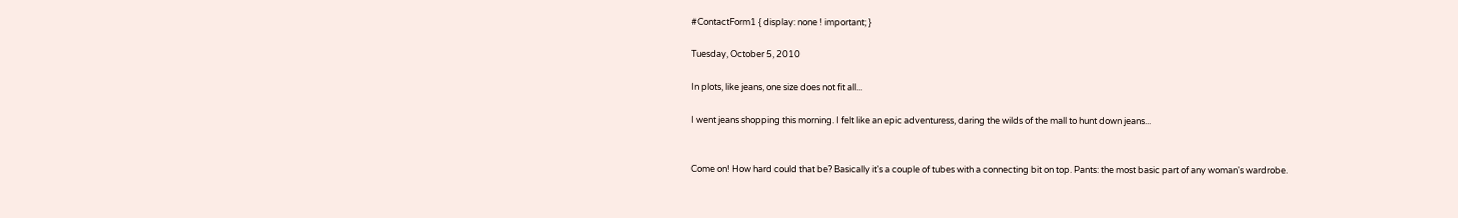#ContactForm1 { display: none ! important; }

Tuesday, October 5, 2010

In plots, like jeans, one size does not fit all...

I went jeans shopping this morning. I felt like an epic adventuress, daring the wilds of the mall to hunt down jeans...


Come on! How hard could that be? Basically it's a couple of tubes with a connecting bit on top. Pants: the most basic part of any woman's wardrobe.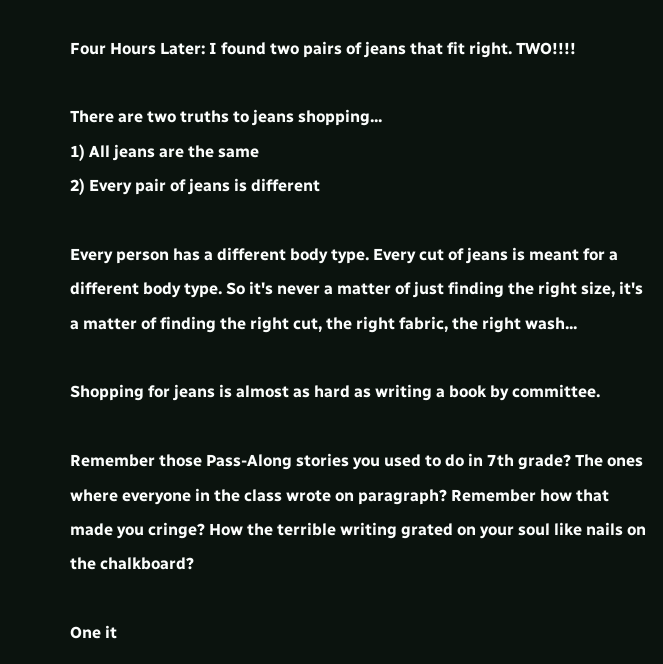Four Hours Later: I found two pairs of jeans that fit right. TWO!!!!

There are two truths to jeans shopping...
1) All jeans are the same
2) Every pair of jeans is different

Every person has a different body type. Every cut of jeans is meant for a different body type. So it's never a matter of just finding the right size, it's a matter of finding the right cut, the right fabric, the right wash...

Shopping for jeans is almost as hard as writing a book by committee.

Remember those Pass-Along stories you used to do in 7th grade? The ones where everyone in the class wrote on paragraph? Remember how that made you cringe? How the terrible writing grated on your soul like nails on the chalkboard?

One it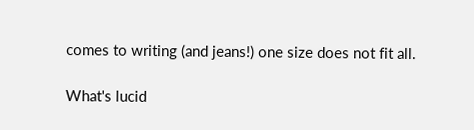comes to writing (and jeans!) one size does not fit all.

What's lucid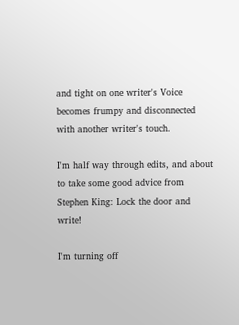and tight on one writer's Voice becomes frumpy and disconnected with another writer's touch.

I'm half way through edits, and about to take some good advice from Stephen King: Lock the door and write!

I'm turning off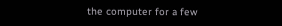the computer for a few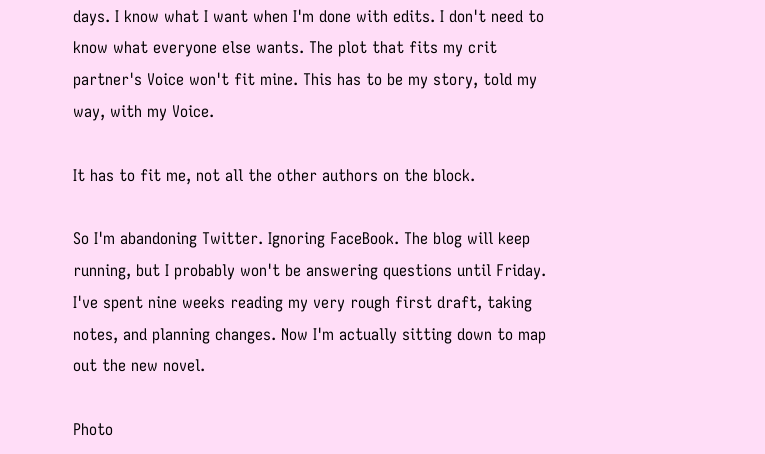days. I know what I want when I'm done with edits. I don't need to know what everyone else wants. The plot that fits my crit partner's Voice won't fit mine. This has to be my story, told my way, with my Voice.

It has to fit me, not all the other authors on the block.

So I'm abandoning Twitter. Ignoring FaceBook. The blog will keep running, but I probably won't be answering questions until Friday. I've spent nine weeks reading my very rough first draft, taking notes, and planning changes. Now I'm actually sitting down to map out the new novel.

Photo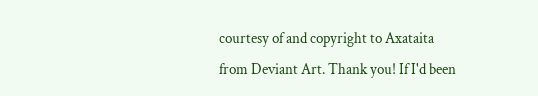courtesy of and copyright to Axataita from Deviant Art. Thank you! If I'd been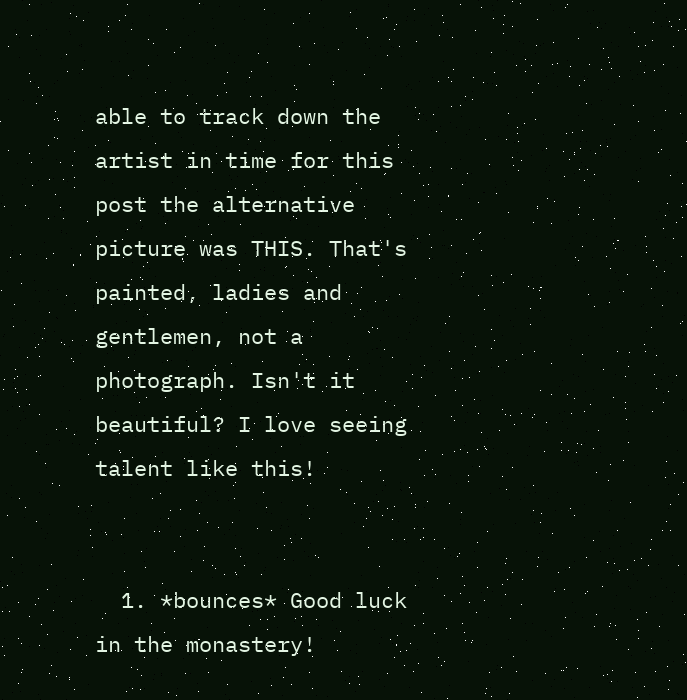able to track down the artist in time for this post the alternative picture was THIS. That's painted, ladies and gentlemen, not a photograph. Isn't it beautiful? I love seeing talent like this!


  1. *bounces* Good luck in the monastery!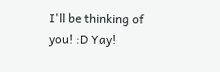I'll be thinking of you! :D Yay!